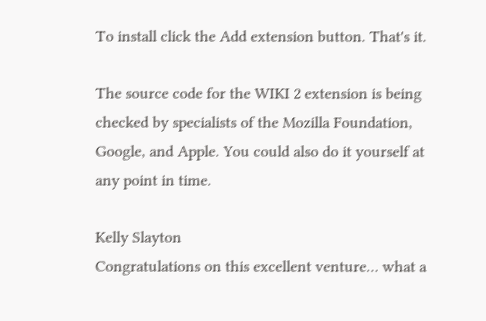To install click the Add extension button. That's it.

The source code for the WIKI 2 extension is being checked by specialists of the Mozilla Foundation, Google, and Apple. You could also do it yourself at any point in time.

Kelly Slayton
Congratulations on this excellent venture… what a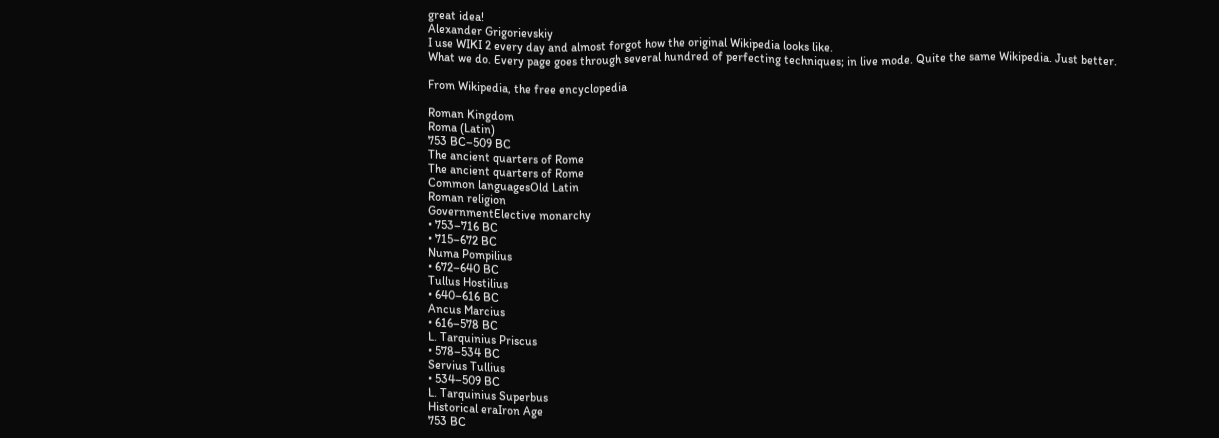great idea!
Alexander Grigorievskiy
I use WIKI 2 every day and almost forgot how the original Wikipedia looks like.
What we do. Every page goes through several hundred of perfecting techniques; in live mode. Quite the same Wikipedia. Just better.

From Wikipedia, the free encyclopedia

Roman Kingdom
Roma (Latin)
753 BC–509 BC
The ancient quarters of Rome
The ancient quarters of Rome
Common languagesOld Latin
Roman religion
GovernmentElective monarchy
• 753–716 BC
• 715–672 BC
Numa Pompilius
• 672–640 BC
Tullus Hostilius
• 640–616 BC
Ancus Marcius
• 616–578 BC
L. Tarquinius Priscus
• 578–534 BC
Servius Tullius
• 534–509 BC
L. Tarquinius Superbus
Historical eraIron Age
753 BC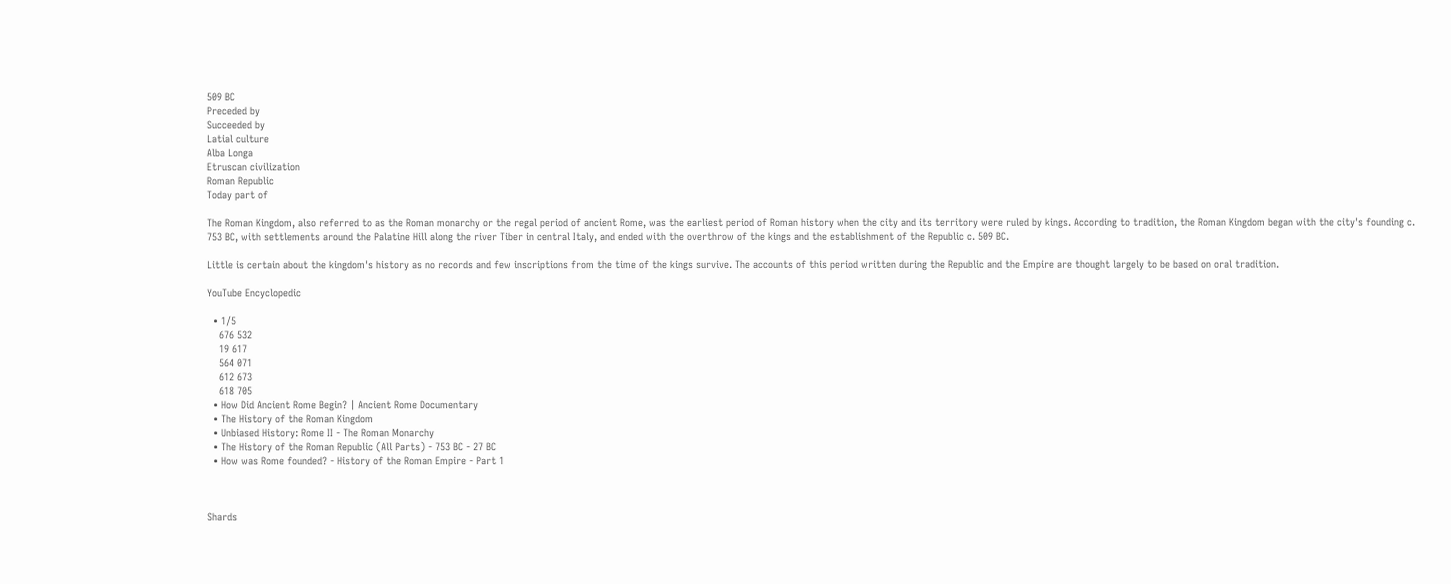509 BC
Preceded by
Succeeded by
Latial culture
Alba Longa
Etruscan civilization
Roman Republic
Today part of

The Roman Kingdom, also referred to as the Roman monarchy or the regal period of ancient Rome, was the earliest period of Roman history when the city and its territory were ruled by kings. According to tradition, the Roman Kingdom began with the city's founding c. 753 BC, with settlements around the Palatine Hill along the river Tiber in central Italy, and ended with the overthrow of the kings and the establishment of the Republic c. 509 BC.

Little is certain about the kingdom's history as no records and few inscriptions from the time of the kings survive. The accounts of this period written during the Republic and the Empire are thought largely to be based on oral tradition.

YouTube Encyclopedic

  • 1/5
    676 532
    19 617
    564 071
    612 673
    618 705
  • How Did Ancient Rome Begin? | Ancient Rome Documentary
  • The History of the Roman Kingdom
  • Unbiased History: Rome II - The Roman Monarchy
  • The History of the Roman Republic (All Parts) - 753 BC - 27 BC
  • How was Rome founded? - History of the Roman Empire - Part 1



Shards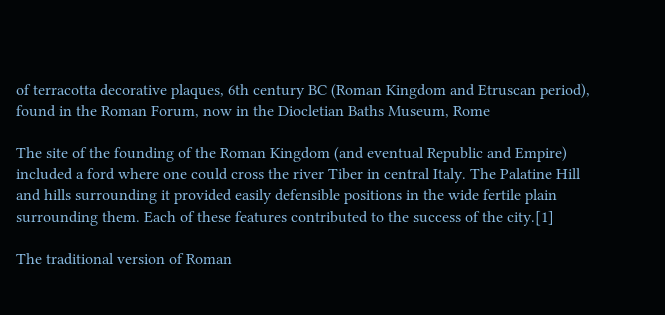of terracotta decorative plaques, 6th century BC (Roman Kingdom and Etruscan period), found in the Roman Forum, now in the Diocletian Baths Museum, Rome

The site of the founding of the Roman Kingdom (and eventual Republic and Empire) included a ford where one could cross the river Tiber in central Italy. The Palatine Hill and hills surrounding it provided easily defensible positions in the wide fertile plain surrounding them. Each of these features contributed to the success of the city.[1]

The traditional version of Roman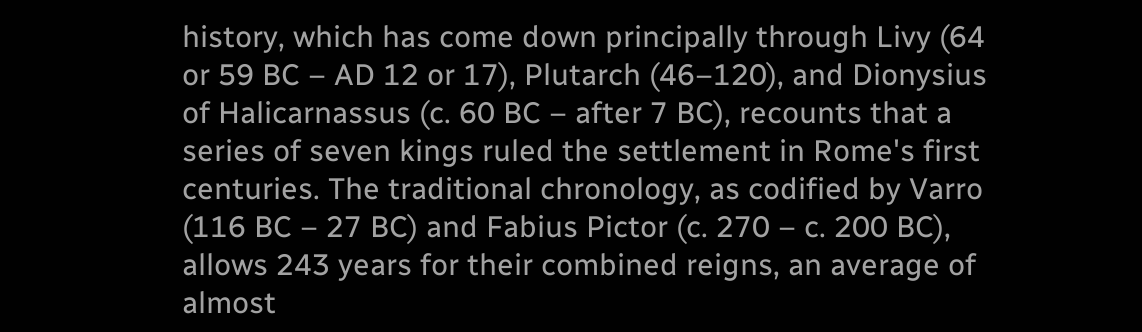history, which has come down principally through Livy (64 or 59 BC – AD 12 or 17), Plutarch (46–120), and Dionysius of Halicarnassus (c. 60 BC – after 7 BC), recounts that a series of seven kings ruled the settlement in Rome's first centuries. The traditional chronology, as codified by Varro (116 BC – 27 BC) and Fabius Pictor (c. 270 – c. 200 BC), allows 243 years for their combined reigns, an average of almost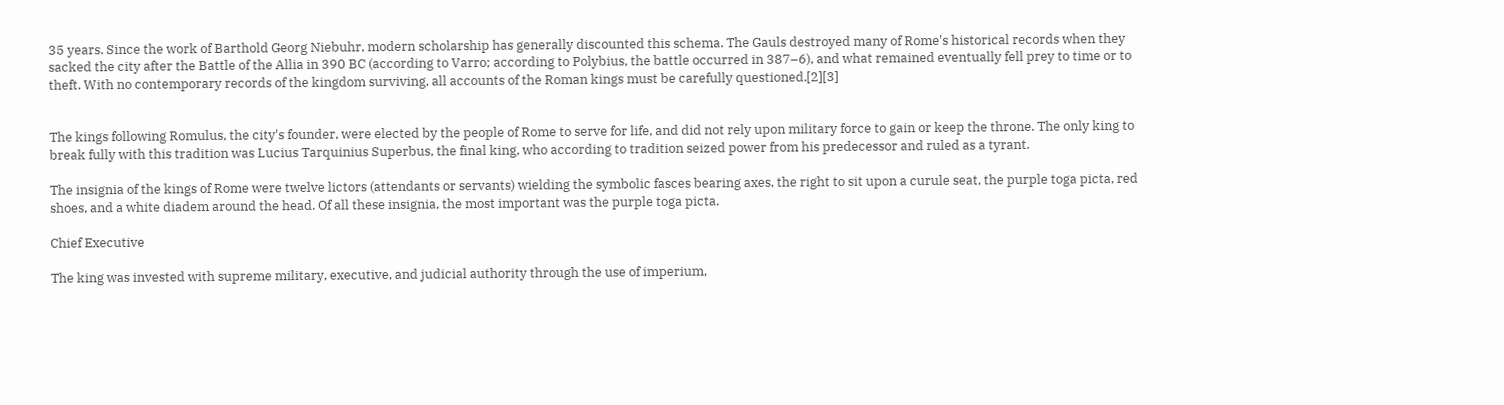35 years. Since the work of Barthold Georg Niebuhr, modern scholarship has generally discounted this schema. The Gauls destroyed many of Rome's historical records when they sacked the city after the Battle of the Allia in 390 BC (according to Varro; according to Polybius, the battle occurred in 387–6), and what remained eventually fell prey to time or to theft. With no contemporary records of the kingdom surviving, all accounts of the Roman kings must be carefully questioned.[2][3]


The kings following Romulus, the city's founder, were elected by the people of Rome to serve for life, and did not rely upon military force to gain or keep the throne. The only king to break fully with this tradition was Lucius Tarquinius Superbus, the final king, who according to tradition seized power from his predecessor and ruled as a tyrant.

The insignia of the kings of Rome were twelve lictors (attendants or servants) wielding the symbolic fasces bearing axes, the right to sit upon a curule seat, the purple toga picta, red shoes, and a white diadem around the head. Of all these insignia, the most important was the purple toga picta.

Chief Executive

The king was invested with supreme military, executive, and judicial authority through the use of imperium,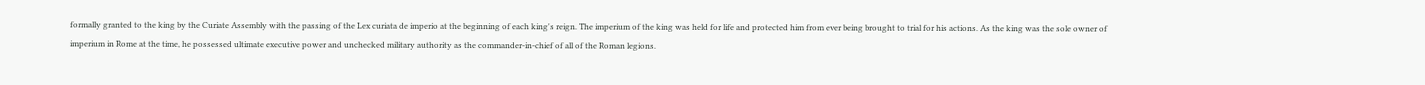formally granted to the king by the Curiate Assembly with the passing of the Lex curiata de imperio at the beginning of each king's reign. The imperium of the king was held for life and protected him from ever being brought to trial for his actions. As the king was the sole owner of imperium in Rome at the time, he possessed ultimate executive power and unchecked military authority as the commander-in-chief of all of the Roman legions.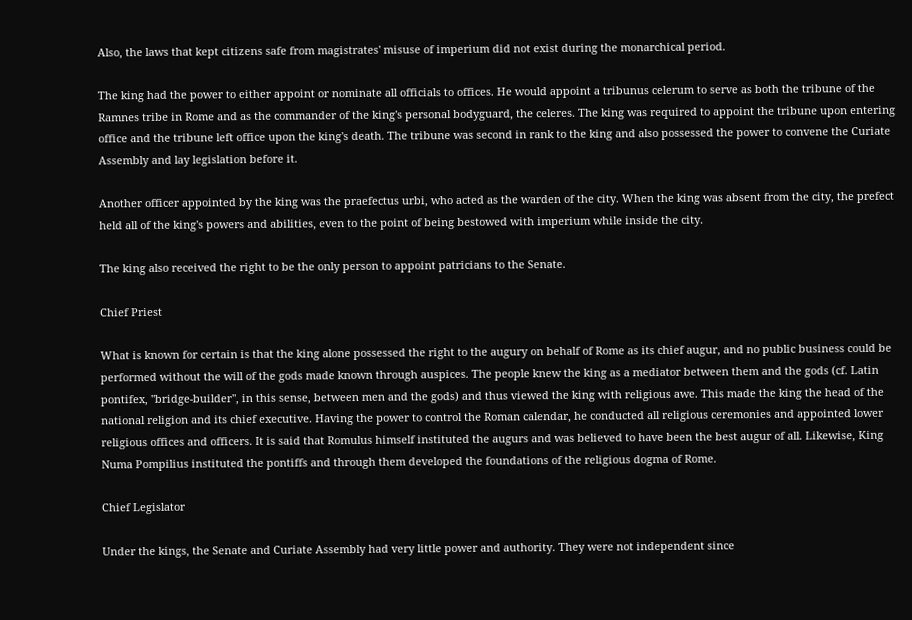Also, the laws that kept citizens safe from magistrates' misuse of imperium did not exist during the monarchical period.

The king had the power to either appoint or nominate all officials to offices. He would appoint a tribunus celerum to serve as both the tribune of the Ramnes tribe in Rome and as the commander of the king's personal bodyguard, the celeres. The king was required to appoint the tribune upon entering office and the tribune left office upon the king's death. The tribune was second in rank to the king and also possessed the power to convene the Curiate Assembly and lay legislation before it.

Another officer appointed by the king was the praefectus urbi, who acted as the warden of the city. When the king was absent from the city, the prefect held all of the king's powers and abilities, even to the point of being bestowed with imperium while inside the city.

The king also received the right to be the only person to appoint patricians to the Senate.

Chief Priest

What is known for certain is that the king alone possessed the right to the augury on behalf of Rome as its chief augur, and no public business could be performed without the will of the gods made known through auspices. The people knew the king as a mediator between them and the gods (cf. Latin pontifex, "bridge-builder", in this sense, between men and the gods) and thus viewed the king with religious awe. This made the king the head of the national religion and its chief executive. Having the power to control the Roman calendar, he conducted all religious ceremonies and appointed lower religious offices and officers. It is said that Romulus himself instituted the augurs and was believed to have been the best augur of all. Likewise, King Numa Pompilius instituted the pontiffs and through them developed the foundations of the religious dogma of Rome.

Chief Legislator

Under the kings, the Senate and Curiate Assembly had very little power and authority. They were not independent since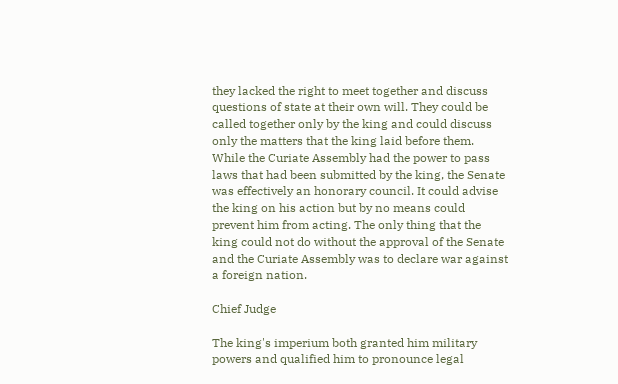they lacked the right to meet together and discuss questions of state at their own will. They could be called together only by the king and could discuss only the matters that the king laid before them. While the Curiate Assembly had the power to pass laws that had been submitted by the king, the Senate was effectively an honorary council. It could advise the king on his action but by no means could prevent him from acting. The only thing that the king could not do without the approval of the Senate and the Curiate Assembly was to declare war against a foreign nation.

Chief Judge

The king's imperium both granted him military powers and qualified him to pronounce legal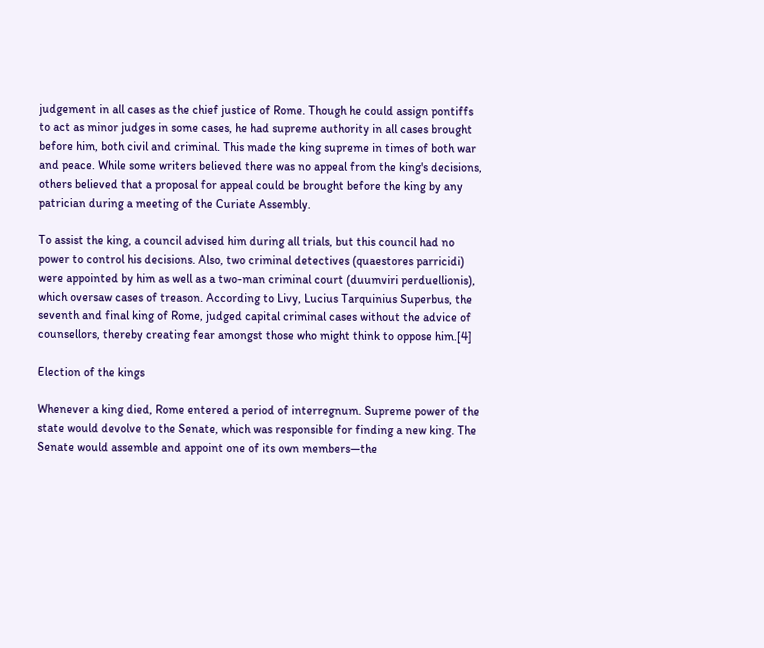judgement in all cases as the chief justice of Rome. Though he could assign pontiffs to act as minor judges in some cases, he had supreme authority in all cases brought before him, both civil and criminal. This made the king supreme in times of both war and peace. While some writers believed there was no appeal from the king's decisions, others believed that a proposal for appeal could be brought before the king by any patrician during a meeting of the Curiate Assembly.

To assist the king, a council advised him during all trials, but this council had no power to control his decisions. Also, two criminal detectives (quaestores parricidi) were appointed by him as well as a two-man criminal court (duumviri perduellionis), which oversaw cases of treason. According to Livy, Lucius Tarquinius Superbus, the seventh and final king of Rome, judged capital criminal cases without the advice of counsellors, thereby creating fear amongst those who might think to oppose him.[4]

Election of the kings

Whenever a king died, Rome entered a period of interregnum. Supreme power of the state would devolve to the Senate, which was responsible for finding a new king. The Senate would assemble and appoint one of its own members—the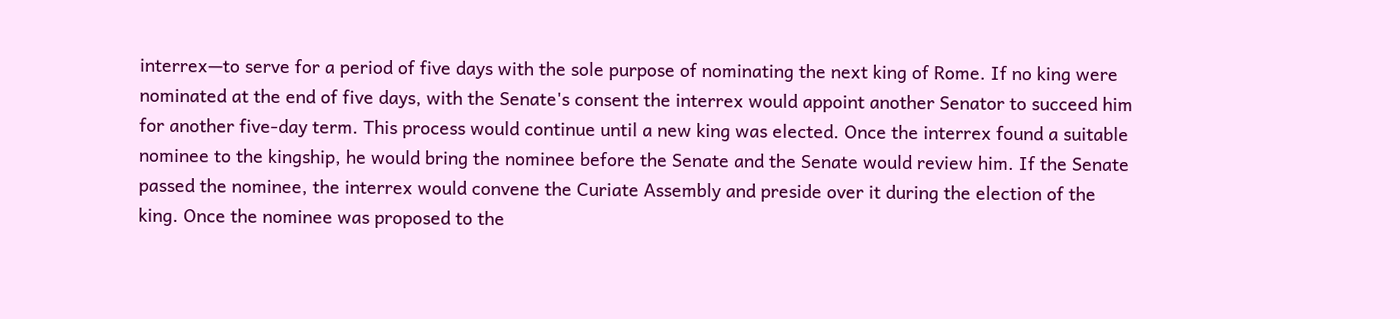interrex—to serve for a period of five days with the sole purpose of nominating the next king of Rome. If no king were nominated at the end of five days, with the Senate's consent the interrex would appoint another Senator to succeed him for another five-day term. This process would continue until a new king was elected. Once the interrex found a suitable nominee to the kingship, he would bring the nominee before the Senate and the Senate would review him. If the Senate passed the nominee, the interrex would convene the Curiate Assembly and preside over it during the election of the king. Once the nominee was proposed to the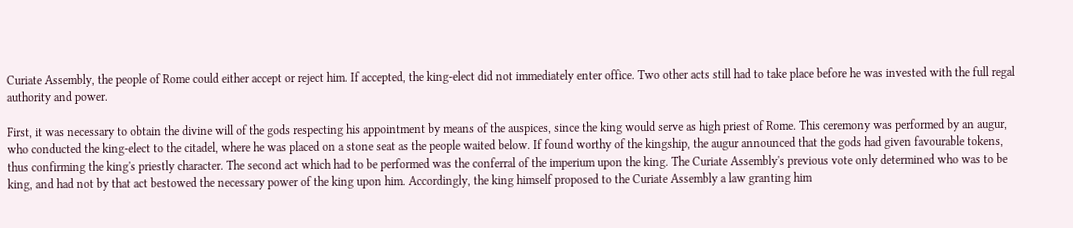Curiate Assembly, the people of Rome could either accept or reject him. If accepted, the king-elect did not immediately enter office. Two other acts still had to take place before he was invested with the full regal authority and power.

First, it was necessary to obtain the divine will of the gods respecting his appointment by means of the auspices, since the king would serve as high priest of Rome. This ceremony was performed by an augur, who conducted the king-elect to the citadel, where he was placed on a stone seat as the people waited below. If found worthy of the kingship, the augur announced that the gods had given favourable tokens, thus confirming the king's priestly character. The second act which had to be performed was the conferral of the imperium upon the king. The Curiate Assembly's previous vote only determined who was to be king, and had not by that act bestowed the necessary power of the king upon him. Accordingly, the king himself proposed to the Curiate Assembly a law granting him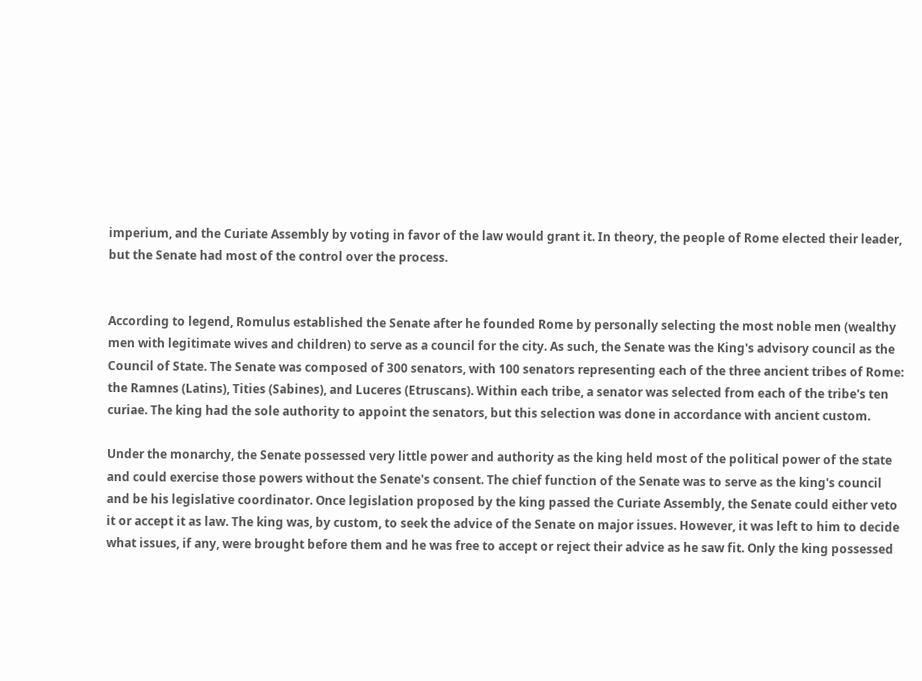imperium, and the Curiate Assembly by voting in favor of the law would grant it. In theory, the people of Rome elected their leader, but the Senate had most of the control over the process.


According to legend, Romulus established the Senate after he founded Rome by personally selecting the most noble men (wealthy men with legitimate wives and children) to serve as a council for the city. As such, the Senate was the King's advisory council as the Council of State. The Senate was composed of 300 senators, with 100 senators representing each of the three ancient tribes of Rome: the Ramnes (Latins), Tities (Sabines), and Luceres (Etruscans). Within each tribe, a senator was selected from each of the tribe's ten curiae. The king had the sole authority to appoint the senators, but this selection was done in accordance with ancient custom.

Under the monarchy, the Senate possessed very little power and authority as the king held most of the political power of the state and could exercise those powers without the Senate's consent. The chief function of the Senate was to serve as the king's council and be his legislative coordinator. Once legislation proposed by the king passed the Curiate Assembly, the Senate could either veto it or accept it as law. The king was, by custom, to seek the advice of the Senate on major issues. However, it was left to him to decide what issues, if any, were brought before them and he was free to accept or reject their advice as he saw fit. Only the king possessed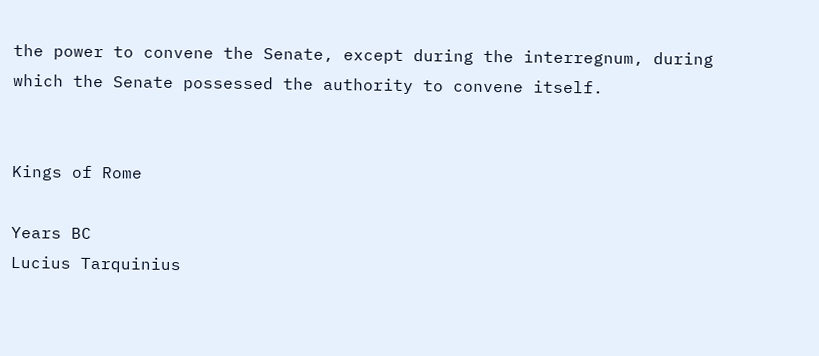the power to convene the Senate, except during the interregnum, during which the Senate possessed the authority to convene itself.


Kings of Rome

Years BC
Lucius Tarquinius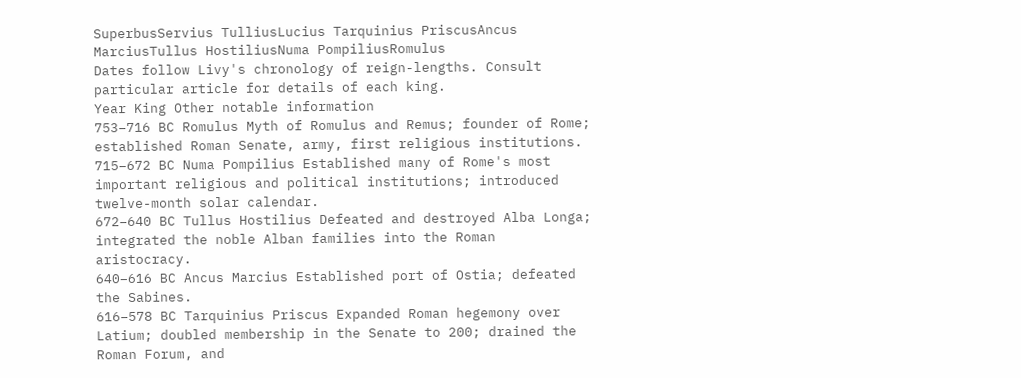SuperbusServius TulliusLucius Tarquinius PriscusAncus MarciusTullus HostiliusNuma PompiliusRomulus
Dates follow Livy's chronology of reign-lengths. Consult particular article for details of each king.
Year King Other notable information
753–716 BC Romulus Myth of Romulus and Remus; founder of Rome; established Roman Senate, army, first religious institutions.
715–672 BC Numa Pompilius Established many of Rome's most important religious and political institutions; introduced twelve-month solar calendar.
672–640 BC Tullus Hostilius Defeated and destroyed Alba Longa; integrated the noble Alban families into the Roman aristocracy.
640–616 BC Ancus Marcius Established port of Ostia; defeated the Sabines.
616–578 BC Tarquinius Priscus Expanded Roman hegemony over Latium; doubled membership in the Senate to 200; drained the Roman Forum, and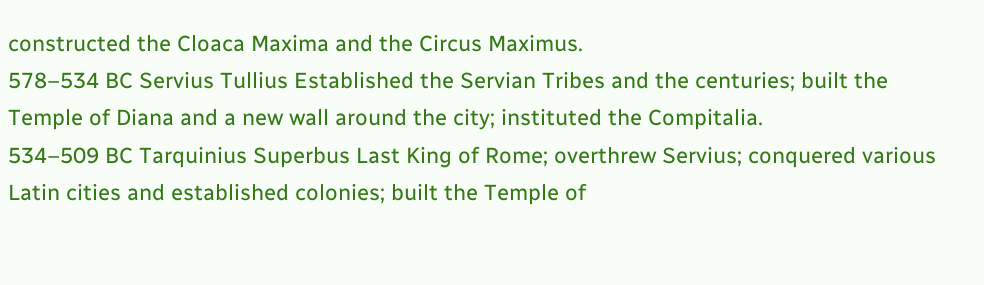constructed the Cloaca Maxima and the Circus Maximus.
578–534 BC Servius Tullius Established the Servian Tribes and the centuries; built the Temple of Diana and a new wall around the city; instituted the Compitalia.
534–509 BC Tarquinius Superbus Last King of Rome; overthrew Servius; conquered various Latin cities and established colonies; built the Temple of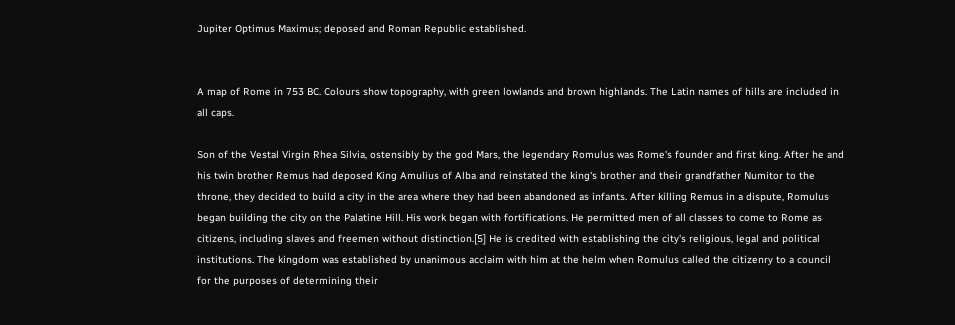Jupiter Optimus Maximus; deposed and Roman Republic established.


A map of Rome in 753 BC. Colours show topography, with green lowlands and brown highlands. The Latin names of hills are included in all caps.

Son of the Vestal Virgin Rhea Silvia, ostensibly by the god Mars, the legendary Romulus was Rome's founder and first king. After he and his twin brother Remus had deposed King Amulius of Alba and reinstated the king's brother and their grandfather Numitor to the throne, they decided to build a city in the area where they had been abandoned as infants. After killing Remus in a dispute, Romulus began building the city on the Palatine Hill. His work began with fortifications. He permitted men of all classes to come to Rome as citizens, including slaves and freemen without distinction.[5] He is credited with establishing the city's religious, legal and political institutions. The kingdom was established by unanimous acclaim with him at the helm when Romulus called the citizenry to a council for the purposes of determining their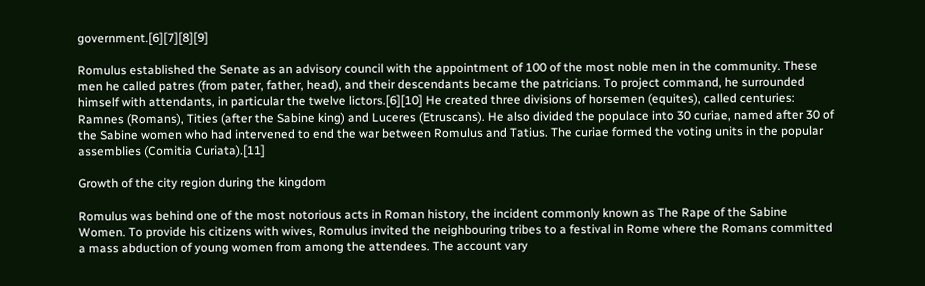government.[6][7][8][9]

Romulus established the Senate as an advisory council with the appointment of 100 of the most noble men in the community. These men he called patres (from pater, father, head), and their descendants became the patricians. To project command, he surrounded himself with attendants, in particular the twelve lictors.[6][10] He created three divisions of horsemen (equites), called centuries: Ramnes (Romans), Tities (after the Sabine king) and Luceres (Etruscans). He also divided the populace into 30 curiae, named after 30 of the Sabine women who had intervened to end the war between Romulus and Tatius. The curiae formed the voting units in the popular assemblies (Comitia Curiata).[11]

Growth of the city region during the kingdom

Romulus was behind one of the most notorious acts in Roman history, the incident commonly known as The Rape of the Sabine Women. To provide his citizens with wives, Romulus invited the neighbouring tribes to a festival in Rome where the Romans committed a mass abduction of young women from among the attendees. The account vary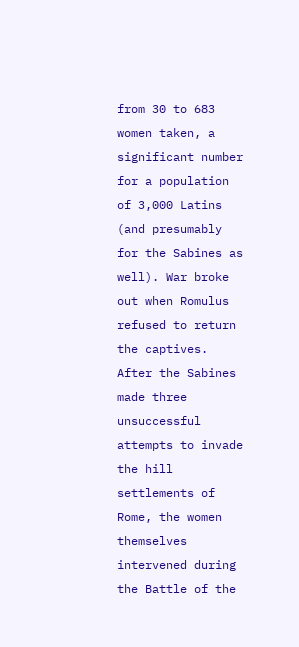from 30 to 683 women taken, a significant number for a population of 3,000 Latins (and presumably for the Sabines as well). War broke out when Romulus refused to return the captives. After the Sabines made three unsuccessful attempts to invade the hill settlements of Rome, the women themselves intervened during the Battle of the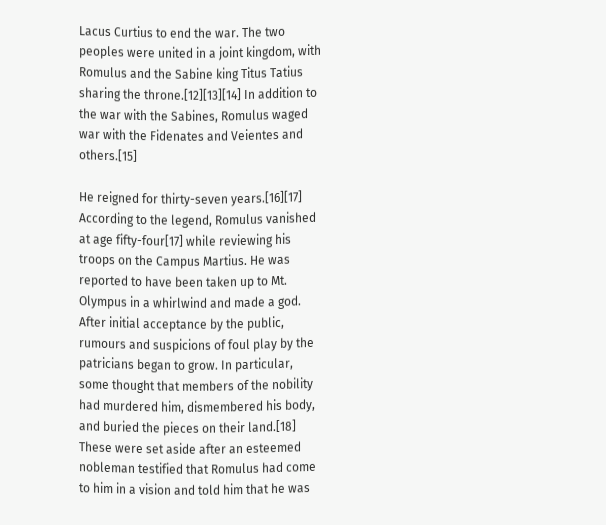Lacus Curtius to end the war. The two peoples were united in a joint kingdom, with Romulus and the Sabine king Titus Tatius sharing the throne.[12][13][14] In addition to the war with the Sabines, Romulus waged war with the Fidenates and Veientes and others.[15]

He reigned for thirty-seven years.[16][17] According to the legend, Romulus vanished at age fifty-four[17] while reviewing his troops on the Campus Martius. He was reported to have been taken up to Mt. Olympus in a whirlwind and made a god. After initial acceptance by the public, rumours and suspicions of foul play by the patricians began to grow. In particular, some thought that members of the nobility had murdered him, dismembered his body, and buried the pieces on their land.[18] These were set aside after an esteemed nobleman testified that Romulus had come to him in a vision and told him that he was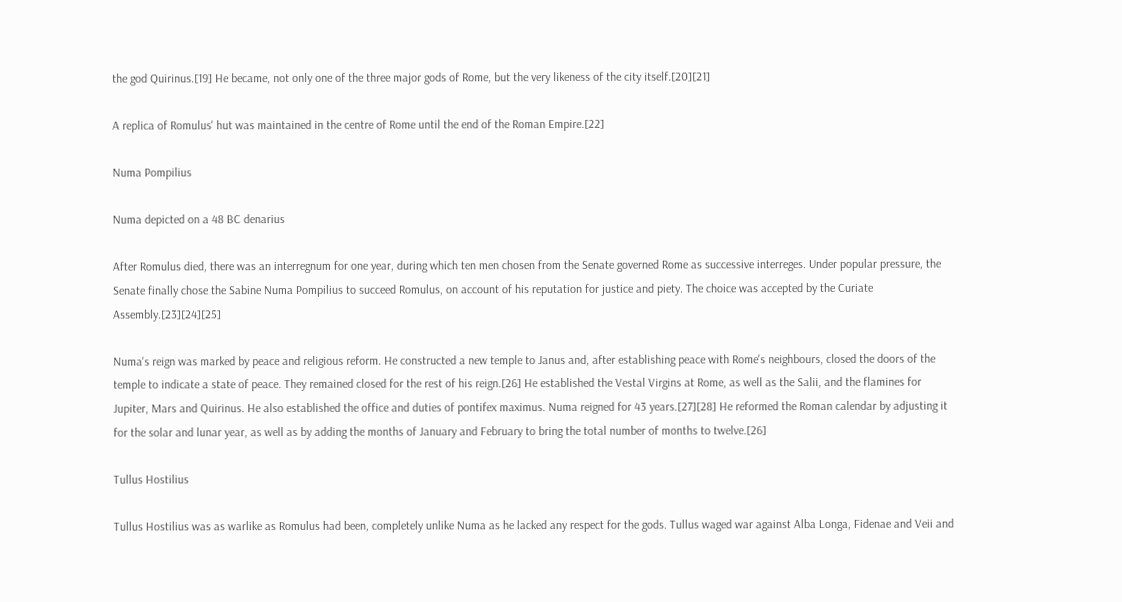the god Quirinus.[19] He became, not only one of the three major gods of Rome, but the very likeness of the city itself.[20][21]

A replica of Romulus' hut was maintained in the centre of Rome until the end of the Roman Empire.[22]

Numa Pompilius

Numa depicted on a 48 BC denarius

After Romulus died, there was an interregnum for one year, during which ten men chosen from the Senate governed Rome as successive interreges. Under popular pressure, the Senate finally chose the Sabine Numa Pompilius to succeed Romulus, on account of his reputation for justice and piety. The choice was accepted by the Curiate Assembly.[23][24][25]

Numa's reign was marked by peace and religious reform. He constructed a new temple to Janus and, after establishing peace with Rome's neighbours, closed the doors of the temple to indicate a state of peace. They remained closed for the rest of his reign.[26] He established the Vestal Virgins at Rome, as well as the Salii, and the flamines for Jupiter, Mars and Quirinus. He also established the office and duties of pontifex maximus. Numa reigned for 43 years.[27][28] He reformed the Roman calendar by adjusting it for the solar and lunar year, as well as by adding the months of January and February to bring the total number of months to twelve.[26]

Tullus Hostilius

Tullus Hostilius was as warlike as Romulus had been, completely unlike Numa as he lacked any respect for the gods. Tullus waged war against Alba Longa, Fidenae and Veii and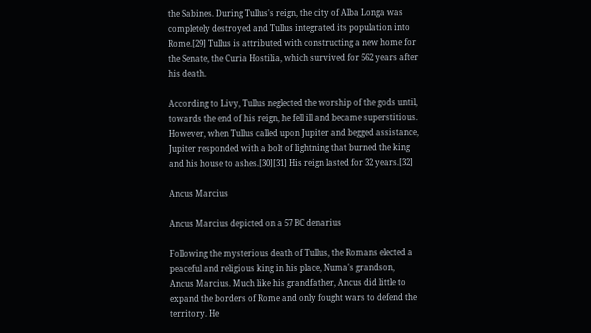the Sabines. During Tullus's reign, the city of Alba Longa was completely destroyed and Tullus integrated its population into Rome.[29] Tullus is attributed with constructing a new home for the Senate, the Curia Hostilia, which survived for 562 years after his death.

According to Livy, Tullus neglected the worship of the gods until, towards the end of his reign, he fell ill and became superstitious. However, when Tullus called upon Jupiter and begged assistance, Jupiter responded with a bolt of lightning that burned the king and his house to ashes.[30][31] His reign lasted for 32 years.[32]

Ancus Marcius

Ancus Marcius depicted on a 57 BC denarius

Following the mysterious death of Tullus, the Romans elected a peaceful and religious king in his place, Numa's grandson, Ancus Marcius. Much like his grandfather, Ancus did little to expand the borders of Rome and only fought wars to defend the territory. He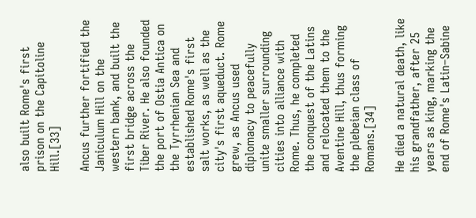also built Rome's first prison on the Capitoline Hill.[33]

Ancus further fortified the Janiculum Hill on the western bank, and built the first bridge across the Tiber River. He also founded the port of Ostia Antica on the Tyrrhenian Sea and established Rome's first salt works, as well as the city's first aqueduct. Rome grew, as Ancus used diplomacy to peacefully unite smaller surrounding cities into alliance with Rome. Thus, he completed the conquest of the Latins and relocated them to the Aventine Hill, thus forming the plebeian class of Romans.[34]

He died a natural death, like his grandfather, after 25 years as king, marking the end of Rome's Latin–Sabine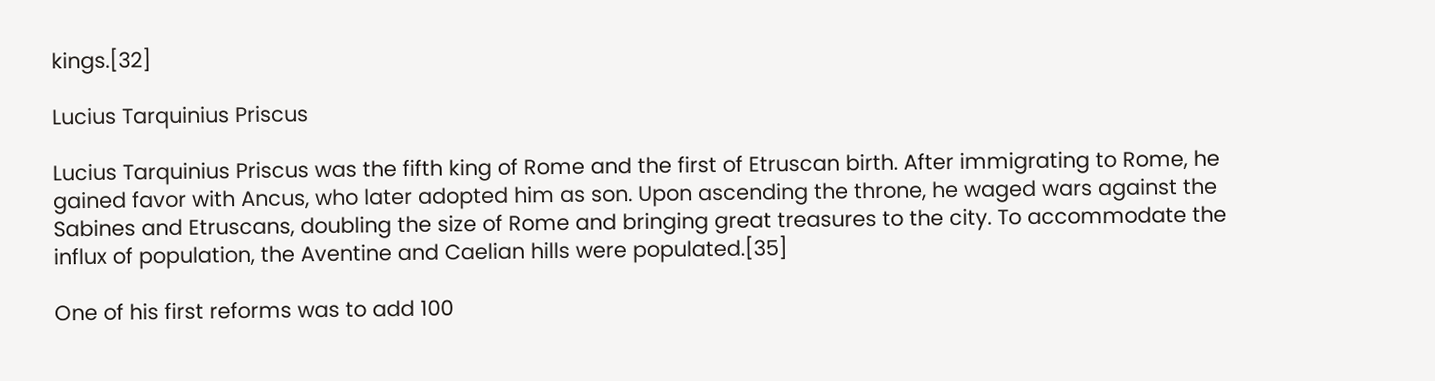kings.[32]

Lucius Tarquinius Priscus

Lucius Tarquinius Priscus was the fifth king of Rome and the first of Etruscan birth. After immigrating to Rome, he gained favor with Ancus, who later adopted him as son. Upon ascending the throne, he waged wars against the Sabines and Etruscans, doubling the size of Rome and bringing great treasures to the city. To accommodate the influx of population, the Aventine and Caelian hills were populated.[35]

One of his first reforms was to add 100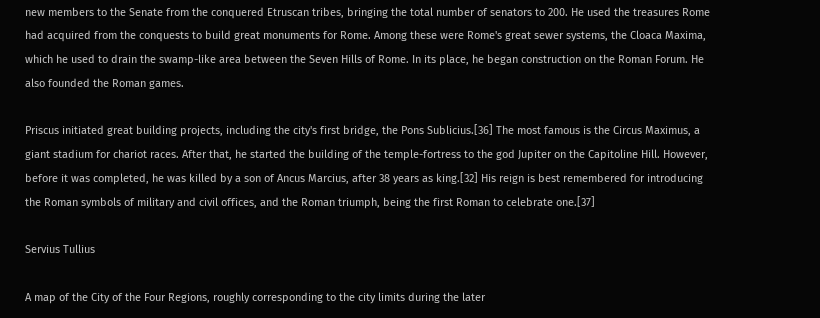new members to the Senate from the conquered Etruscan tribes, bringing the total number of senators to 200. He used the treasures Rome had acquired from the conquests to build great monuments for Rome. Among these were Rome's great sewer systems, the Cloaca Maxima, which he used to drain the swamp-like area between the Seven Hills of Rome. In its place, he began construction on the Roman Forum. He also founded the Roman games.

Priscus initiated great building projects, including the city's first bridge, the Pons Sublicius.[36] The most famous is the Circus Maximus, a giant stadium for chariot races. After that, he started the building of the temple-fortress to the god Jupiter on the Capitoline Hill. However, before it was completed, he was killed by a son of Ancus Marcius, after 38 years as king.[32] His reign is best remembered for introducing the Roman symbols of military and civil offices, and the Roman triumph, being the first Roman to celebrate one.[37]

Servius Tullius

A map of the City of the Four Regions, roughly corresponding to the city limits during the later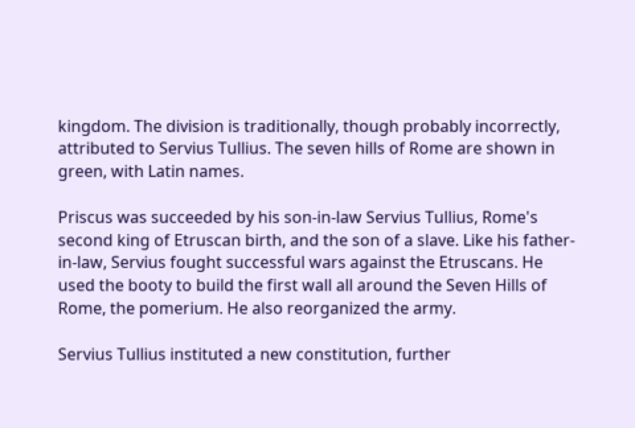kingdom. The division is traditionally, though probably incorrectly, attributed to Servius Tullius. The seven hills of Rome are shown in green, with Latin names.

Priscus was succeeded by his son-in-law Servius Tullius, Rome's second king of Etruscan birth, and the son of a slave. Like his father-in-law, Servius fought successful wars against the Etruscans. He used the booty to build the first wall all around the Seven Hills of Rome, the pomerium. He also reorganized the army.

Servius Tullius instituted a new constitution, further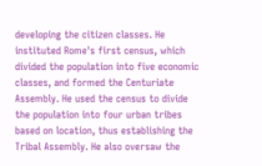developing the citizen classes. He instituted Rome's first census, which divided the population into five economic classes, and formed the Centuriate Assembly. He used the census to divide the population into four urban tribes based on location, thus establishing the Tribal Assembly. He also oversaw the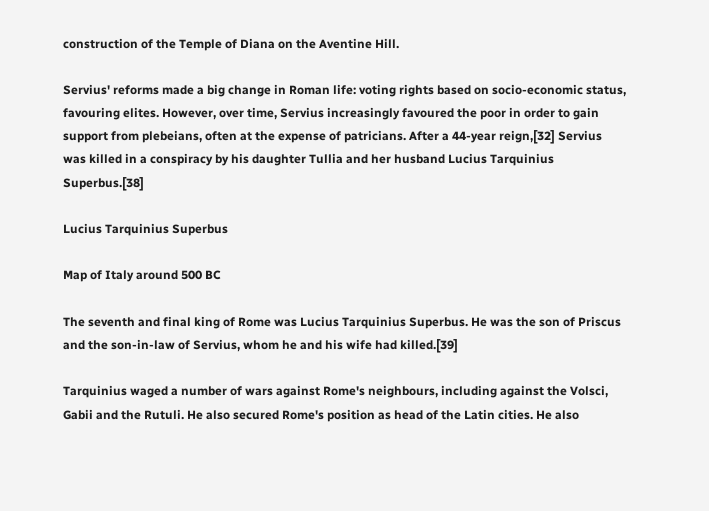construction of the Temple of Diana on the Aventine Hill.

Servius' reforms made a big change in Roman life: voting rights based on socio-economic status, favouring elites. However, over time, Servius increasingly favoured the poor in order to gain support from plebeians, often at the expense of patricians. After a 44-year reign,[32] Servius was killed in a conspiracy by his daughter Tullia and her husband Lucius Tarquinius Superbus.[38]

Lucius Tarquinius Superbus

Map of Italy around 500 BC

The seventh and final king of Rome was Lucius Tarquinius Superbus. He was the son of Priscus and the son-in-law of Servius, whom he and his wife had killed.[39]

Tarquinius waged a number of wars against Rome's neighbours, including against the Volsci, Gabii and the Rutuli. He also secured Rome's position as head of the Latin cities. He also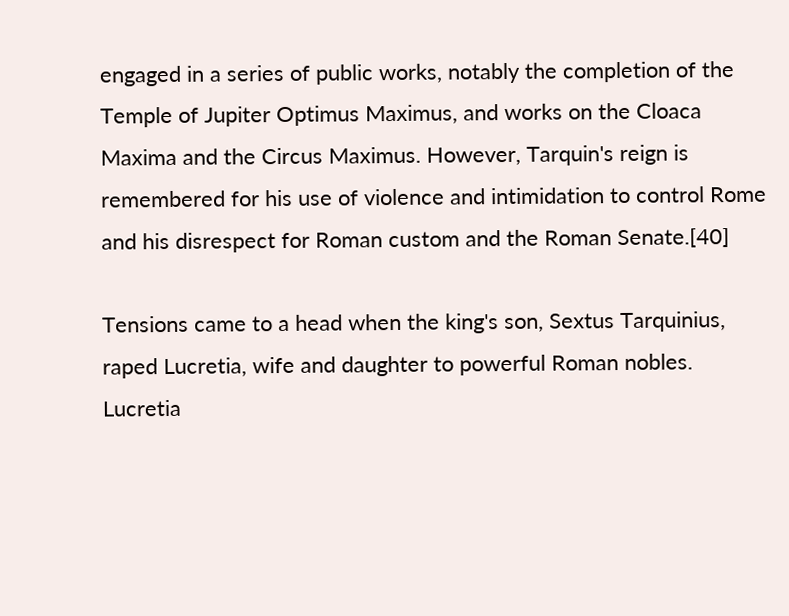engaged in a series of public works, notably the completion of the Temple of Jupiter Optimus Maximus, and works on the Cloaca Maxima and the Circus Maximus. However, Tarquin's reign is remembered for his use of violence and intimidation to control Rome and his disrespect for Roman custom and the Roman Senate.[40]

Tensions came to a head when the king's son, Sextus Tarquinius, raped Lucretia, wife and daughter to powerful Roman nobles. Lucretia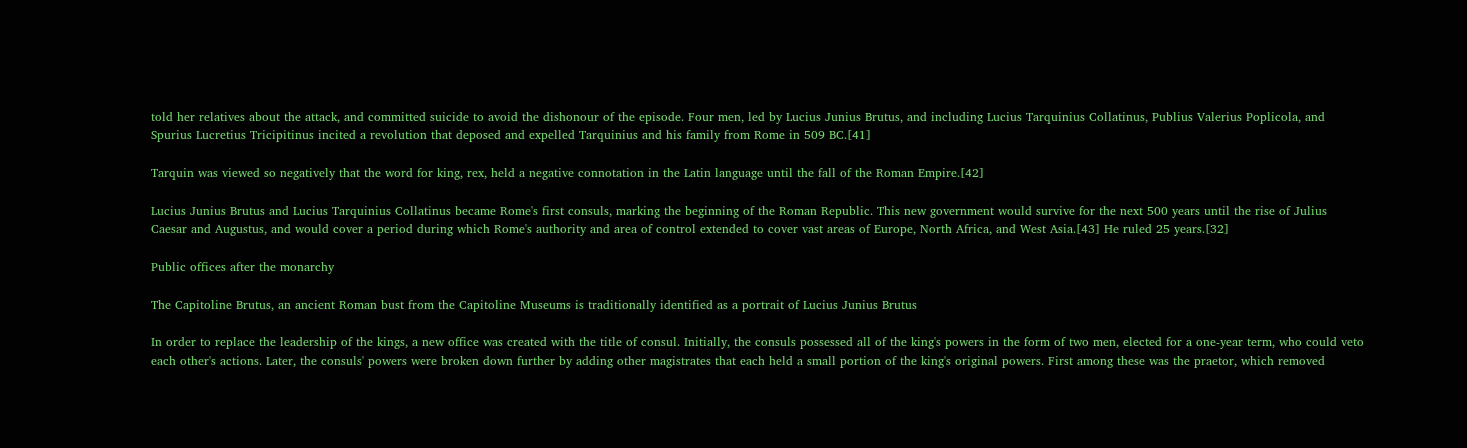told her relatives about the attack, and committed suicide to avoid the dishonour of the episode. Four men, led by Lucius Junius Brutus, and including Lucius Tarquinius Collatinus, Publius Valerius Poplicola, and Spurius Lucretius Tricipitinus incited a revolution that deposed and expelled Tarquinius and his family from Rome in 509 BC.[41]

Tarquin was viewed so negatively that the word for king, rex, held a negative connotation in the Latin language until the fall of the Roman Empire.[42]

Lucius Junius Brutus and Lucius Tarquinius Collatinus became Rome's first consuls, marking the beginning of the Roman Republic. This new government would survive for the next 500 years until the rise of Julius Caesar and Augustus, and would cover a period during which Rome's authority and area of control extended to cover vast areas of Europe, North Africa, and West Asia.[43] He ruled 25 years.[32]

Public offices after the monarchy

The Capitoline Brutus, an ancient Roman bust from the Capitoline Museums is traditionally identified as a portrait of Lucius Junius Brutus

In order to replace the leadership of the kings, a new office was created with the title of consul. Initially, the consuls possessed all of the king's powers in the form of two men, elected for a one-year term, who could veto each other's actions. Later, the consuls' powers were broken down further by adding other magistrates that each held a small portion of the king's original powers. First among these was the praetor, which removed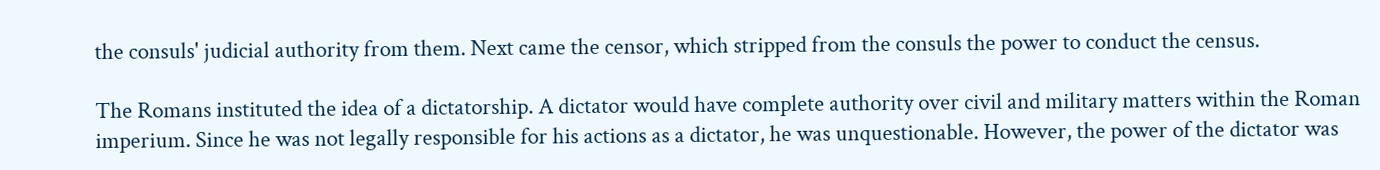the consuls' judicial authority from them. Next came the censor, which stripped from the consuls the power to conduct the census.

The Romans instituted the idea of a dictatorship. A dictator would have complete authority over civil and military matters within the Roman imperium. Since he was not legally responsible for his actions as a dictator, he was unquestionable. However, the power of the dictator was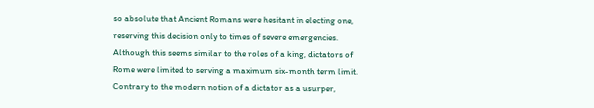so absolute that Ancient Romans were hesitant in electing one, reserving this decision only to times of severe emergencies. Although this seems similar to the roles of a king, dictators of Rome were limited to serving a maximum six-month term limit. Contrary to the modern notion of a dictator as a usurper,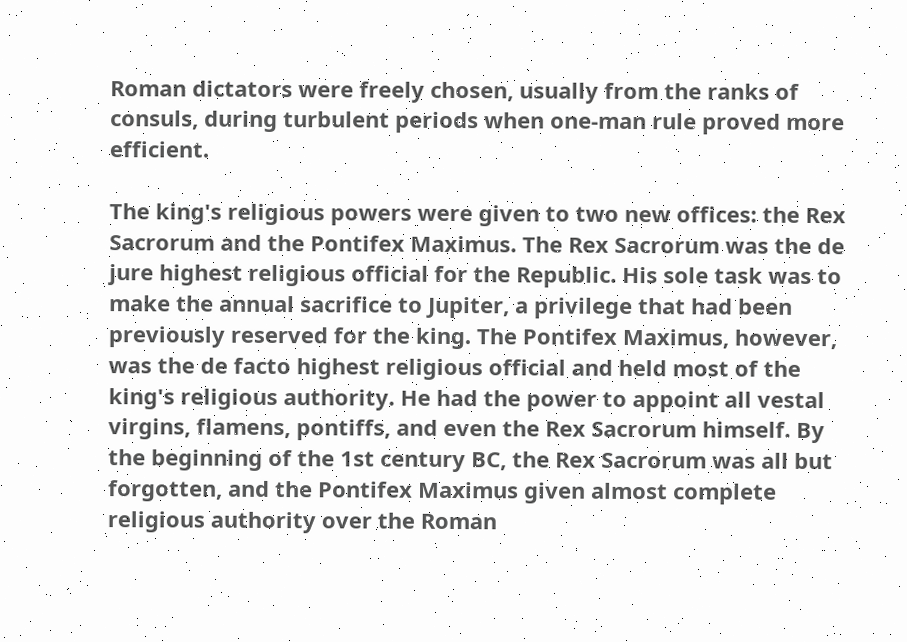Roman dictators were freely chosen, usually from the ranks of consuls, during turbulent periods when one-man rule proved more efficient.

The king's religious powers were given to two new offices: the Rex Sacrorum and the Pontifex Maximus. The Rex Sacrorum was the de jure highest religious official for the Republic. His sole task was to make the annual sacrifice to Jupiter, a privilege that had been previously reserved for the king. The Pontifex Maximus, however, was the de facto highest religious official and held most of the king's religious authority. He had the power to appoint all vestal virgins, flamens, pontiffs, and even the Rex Sacrorum himself. By the beginning of the 1st century BC, the Rex Sacrorum was all but forgotten, and the Pontifex Maximus given almost complete religious authority over the Roman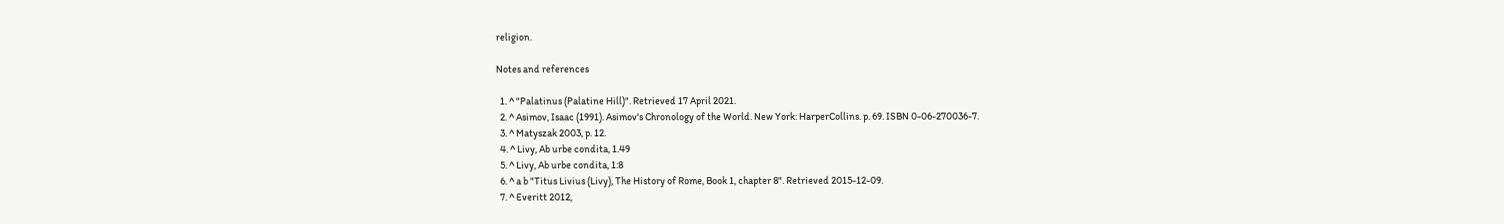religion.

Notes and references

  1. ^ "Palatinus (Palatine Hill)". Retrieved 17 April 2021.
  2. ^ Asimov, Isaac (1991). Asimov's Chronology of the World. New York: HarperCollins. p. 69. ISBN 0-06-270036-7.
  3. ^ Matyszak 2003, p. 12.
  4. ^ Livy, Ab urbe condita, 1.49
  5. ^ Livy, Ab urbe condita, 1:8
  6. ^ a b "Titus Livius (Livy), The History of Rome, Book 1, chapter 8". Retrieved 2015-12-09.
  7. ^ Everitt 2012,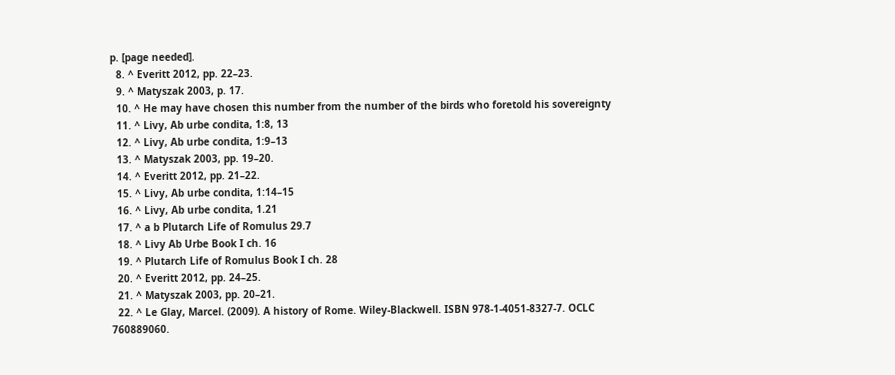p. [page needed].
  8. ^ Everitt 2012, pp. 22–23.
  9. ^ Matyszak 2003, p. 17.
  10. ^ He may have chosen this number from the number of the birds who foretold his sovereignty
  11. ^ Livy, Ab urbe condita, 1:8, 13
  12. ^ Livy, Ab urbe condita, 1:9–13
  13. ^ Matyszak 2003, pp. 19–20.
  14. ^ Everitt 2012, pp. 21–22.
  15. ^ Livy, Ab urbe condita, 1:14–15
  16. ^ Livy, Ab urbe condita, 1.21
  17. ^ a b Plutarch Life of Romulus 29.7
  18. ^ Livy Ab Urbe Book I ch. 16
  19. ^ Plutarch Life of Romulus Book I ch. 28
  20. ^ Everitt 2012, pp. 24–25.
  21. ^ Matyszak 2003, pp. 20–21.
  22. ^ Le Glay, Marcel. (2009). A history of Rome. Wiley-Blackwell. ISBN 978-1-4051-8327-7. OCLC 760889060.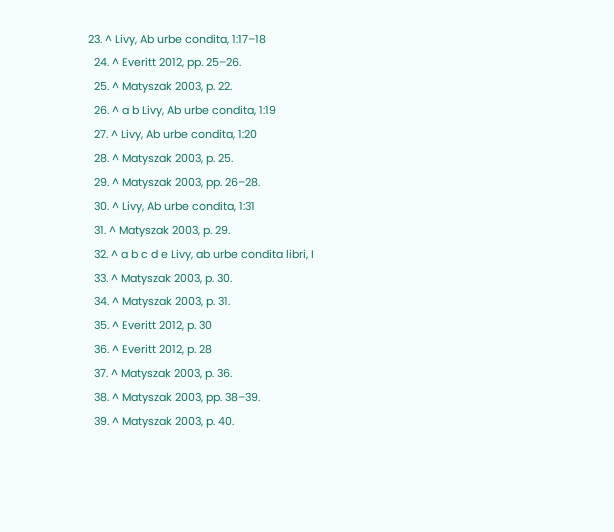23. ^ Livy, Ab urbe condita, 1:17–18
  24. ^ Everitt 2012, pp. 25–26.
  25. ^ Matyszak 2003, p. 22.
  26. ^ a b Livy, Ab urbe condita, 1:19
  27. ^ Livy, Ab urbe condita, 1:20
  28. ^ Matyszak 2003, p. 25.
  29. ^ Matyszak 2003, pp. 26–28.
  30. ^ Livy, Ab urbe condita, 1:31
  31. ^ Matyszak 2003, p. 29.
  32. ^ a b c d e Livy, ab urbe condita libri, I
  33. ^ Matyszak 2003, p. 30.
  34. ^ Matyszak 2003, p. 31.
  35. ^ Everitt 2012, p. 30
  36. ^ Everitt 2012, p. 28
  37. ^ Matyszak 2003, p. 36.
  38. ^ Matyszak 2003, pp. 38–39.
  39. ^ Matyszak 2003, p. 40.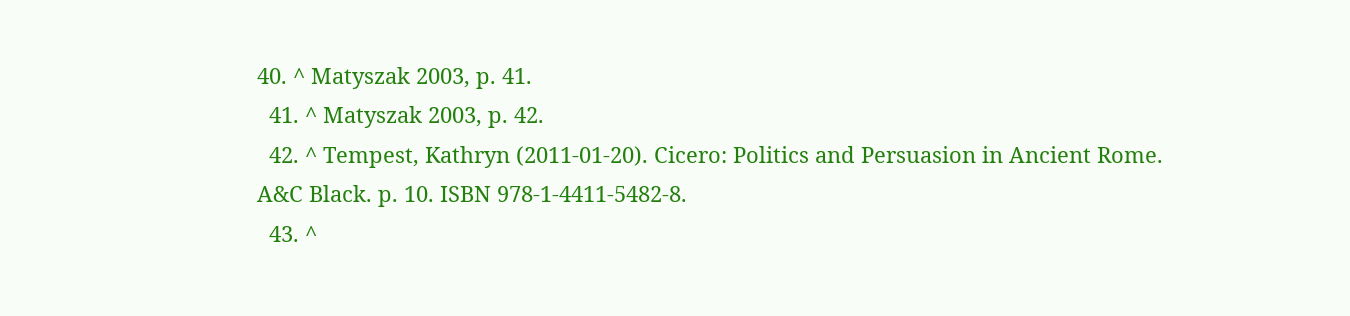40. ^ Matyszak 2003, p. 41.
  41. ^ Matyszak 2003, p. 42.
  42. ^ Tempest, Kathryn (2011-01-20). Cicero: Politics and Persuasion in Ancient Rome. A&C Black. p. 10. ISBN 978-1-4411-5482-8.
  43. ^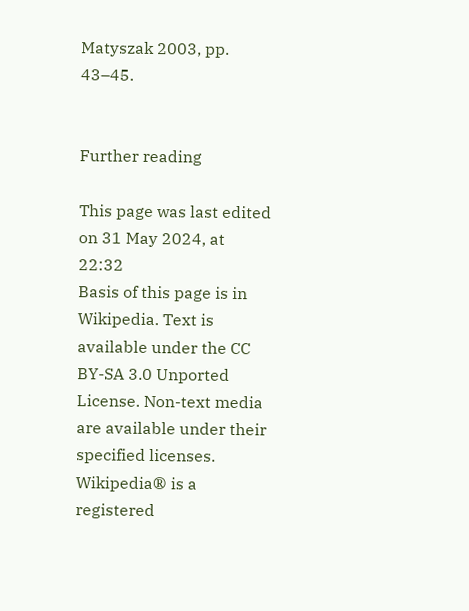Matyszak 2003, pp. 43–45.


Further reading

This page was last edited on 31 May 2024, at 22:32
Basis of this page is in Wikipedia. Text is available under the CC BY-SA 3.0 Unported License. Non-text media are available under their specified licenses. Wikipedia® is a registered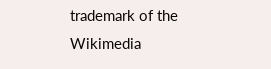trademark of the Wikimedia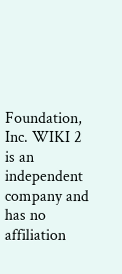Foundation, Inc. WIKI 2 is an independent company and has no affiliation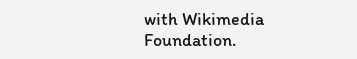with Wikimedia Foundation.